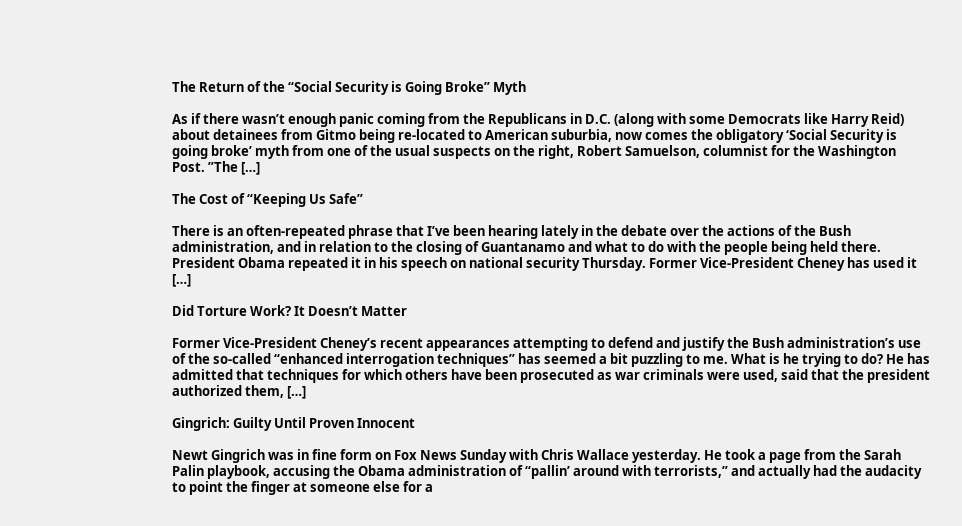The Return of the “Social Security is Going Broke” Myth

As if there wasn’t enough panic coming from the Republicans in D.C. (along with some Democrats like Harry Reid) about detainees from Gitmo being re-located to American suburbia, now comes the obligatory ‘Social Security is going broke’ myth from one of the usual suspects on the right, Robert Samuelson, columnist for the Washington Post. ”The […]

The Cost of “Keeping Us Safe”

There is an often-repeated phrase that I’ve been hearing lately in the debate over the actions of the Bush administration, and in relation to the closing of Guantanamo and what to do with the people being held there. President Obama repeated it in his speech on national security Thursday. Former Vice-President Cheney has used it […]

Did Torture Work? It Doesn’t Matter

Former Vice-President Cheney’s recent appearances attempting to defend and justify the Bush administration’s use of the so-called “enhanced interrogation techniques” has seemed a bit puzzling to me. What is he trying to do? He has admitted that techniques for which others have been prosecuted as war criminals were used, said that the president authorized them, […]

Gingrich: Guilty Until Proven Innocent

Newt Gingrich was in fine form on Fox News Sunday with Chris Wallace yesterday. He took a page from the Sarah Palin playbook, accusing the Obama administration of “pallin’ around with terrorists,” and actually had the audacity to point the finger at someone else for a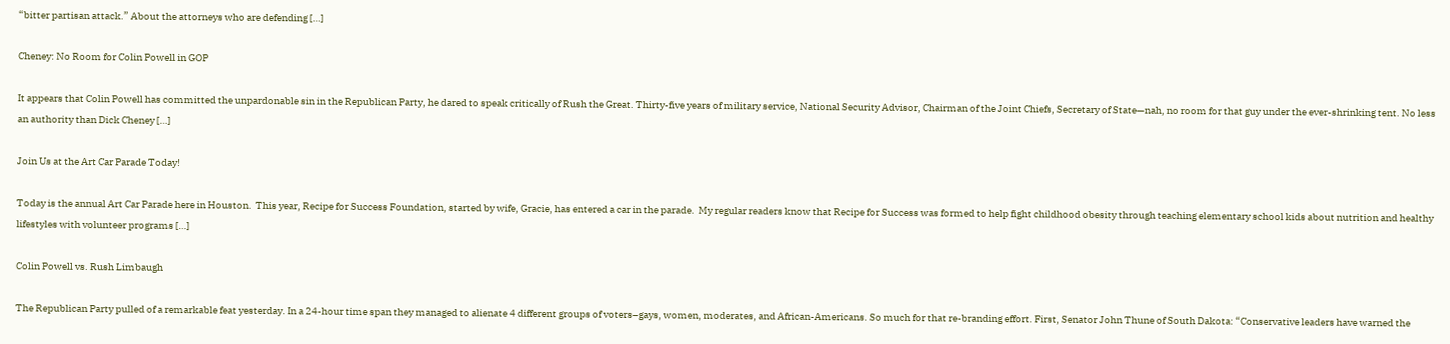“bitter partisan attack.” About the attorneys who are defending […]

Cheney: No Room for Colin Powell in GOP

It appears that Colin Powell has committed the unpardonable sin in the Republican Party, he dared to speak critically of Rush the Great. Thirty-five years of military service, National Security Advisor, Chairman of the Joint Chiefs, Secretary of State—nah, no room for that guy under the ever-shrinking tent. No less an authority than Dick Cheney […]

Join Us at the Art Car Parade Today!

Today is the annual Art Car Parade here in Houston.  This year, Recipe for Success Foundation, started by wife, Gracie, has entered a car in the parade.  My regular readers know that Recipe for Success was formed to help fight childhood obesity through teaching elementary school kids about nutrition and healthy lifestyles with volunteer programs […]

Colin Powell vs. Rush Limbaugh

The Republican Party pulled of a remarkable feat yesterday. In a 24-hour time span they managed to alienate 4 different groups of voters–gays, women, moderates, and African-Americans. So much for that re-branding effort. First, Senator John Thune of South Dakota: “Conservative leaders have warned the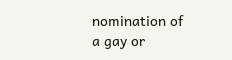nomination of a gay or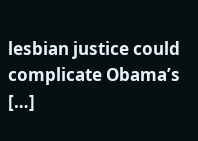lesbian justice could complicate Obama’s […]